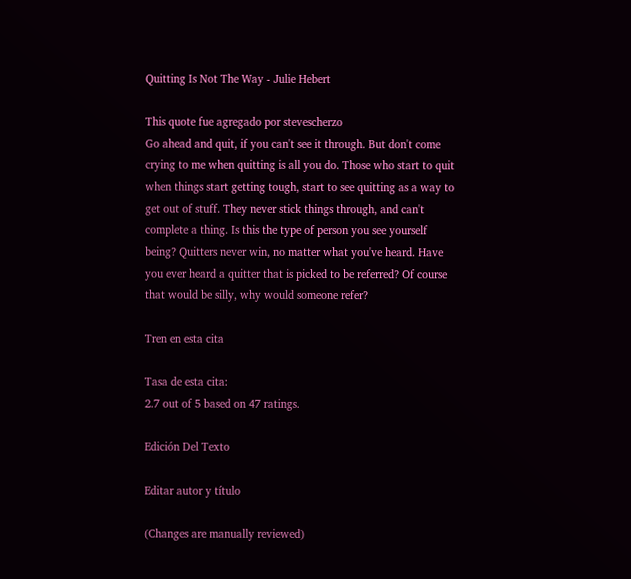Quitting Is Not The Way - Julie Hebert

This quote fue agregado por stevescherzo
Go ahead and quit, if you can't see it through. But don't come crying to me when quitting is all you do. Those who start to quit when things start getting tough, start to see quitting as a way to get out of stuff. They never stick things through, and can't complete a thing. Is this the type of person you see yourself being? Quitters never win, no matter what you've heard. Have you ever heard a quitter that is picked to be referred? Of course that would be silly, why would someone refer?

Tren en esta cita

Tasa de esta cita:
2.7 out of 5 based on 47 ratings.

Edición Del Texto

Editar autor y título

(Changes are manually reviewed)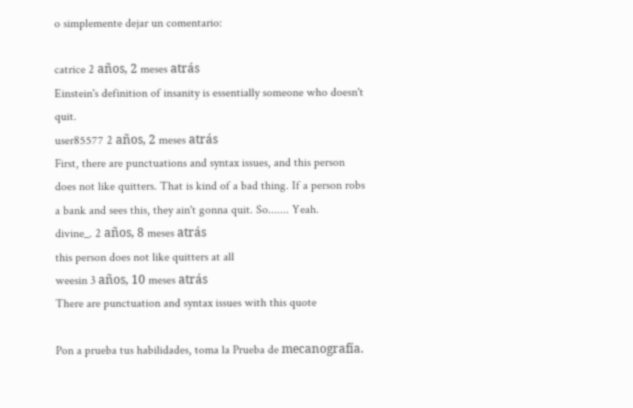o simplemente dejar un comentario:

catrice 2 años, 2 meses atrás
Einstein's definition of insanity is essentially someone who doesn't quit.
user85577 2 años, 2 meses atrás
First, there are punctuations and syntax issues, and this person does not like quitters. That is kind of a bad thing. If a person robs a bank and sees this, they ain't gonna quit. So....... Yeah.
divine_. 2 años, 8 meses atrás
this person does not like quitters at all
weesin 3 años, 10 meses atrás
There are punctuation and syntax issues with this quote

Pon a prueba tus habilidades, toma la Prueba de mecanografía.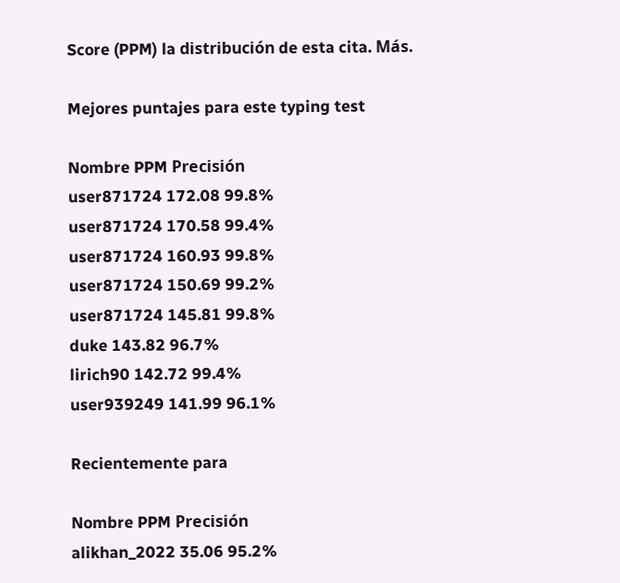Score (PPM) la distribución de esta cita. Más.

Mejores puntajes para este typing test

Nombre PPM Precisión
user871724 172.08 99.8%
user871724 170.58 99.4%
user871724 160.93 99.8%
user871724 150.69 99.2%
user871724 145.81 99.8%
duke 143.82 96.7%
lirich90 142.72 99.4%
user939249 141.99 96.1%

Recientemente para

Nombre PPM Precisión
alikhan_2022 35.06 95.2%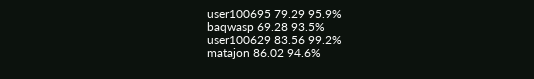user100695 79.29 95.9%
baqwasp 69.28 93.5%
user100629 83.56 99.2%
matajon 86.02 94.6%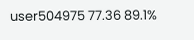user504975 77.36 89.1%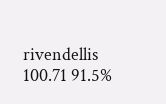rivendellis 100.71 91.5%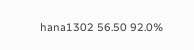hana1302 56.50 92.0%